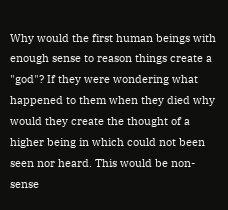Why would the first human beings with enough sense to reason things create a "god"? If they were wondering what happened to them when they died why would they create the thought of a higher being in which could not been seen nor heard. This would be non-sense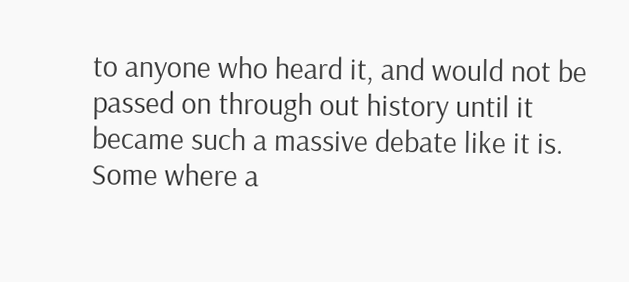to anyone who heard it, and would not be passed on through out history until it became such a massive debate like it is. Some where a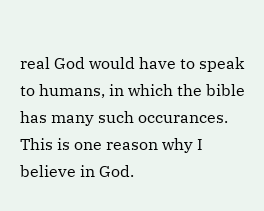real God would have to speak to humans, in which the bible has many such occurances. This is one reason why I believe in God.